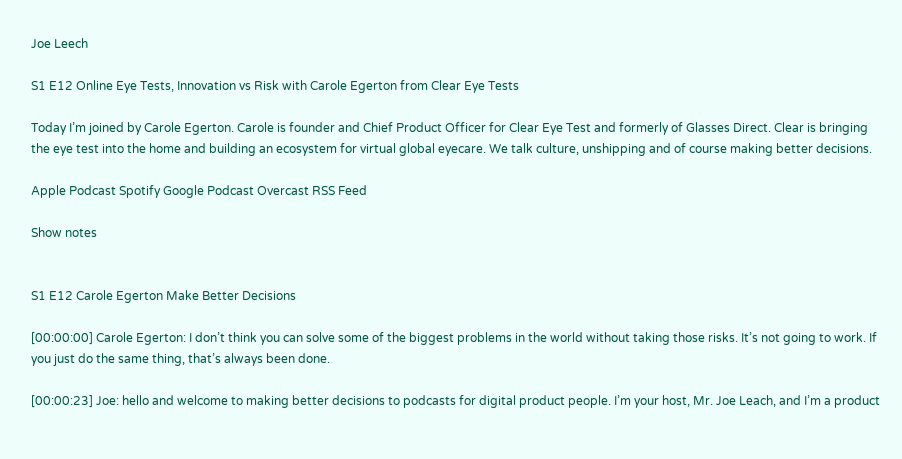Joe Leech

S1 E12 Online Eye Tests, Innovation vs Risk with Carole Egerton from Clear Eye Tests

Today I’m joined by Carole Egerton. Carole is founder and Chief Product Officer for Clear Eye Test and formerly of Glasses Direct. Clear is bringing the eye test into the home and building an ecosystem for virtual global eyecare. We talk culture, unshipping and of course making better decisions.

Apple Podcast Spotify Google Podcast Overcast RSS Feed

Show notes


S1 E12 Carole Egerton Make Better Decisions

[00:00:00] Carole Egerton: I don’t think you can solve some of the biggest problems in the world without taking those risks. It’s not going to work. If you just do the same thing, that’s always been done.

[00:00:23] Joe: hello and welcome to making better decisions to podcasts for digital product people. I’m your host, Mr. Joe Leach, and I’m a product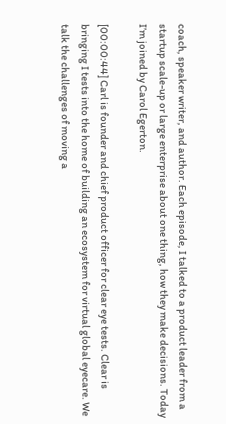coach, speaker writer, and author. Each episode, I talked to a product leader from a startup scale-up or large enterprise about one thing, how they make decisions. Today I’m joined by Carol Egerton.

[00:00:44] Carl is founder and chief product officer for clear eye tests. Clear is bringing I tests into the home of building an ecosystem for virtual global eyecare. We talk the challenges of moving a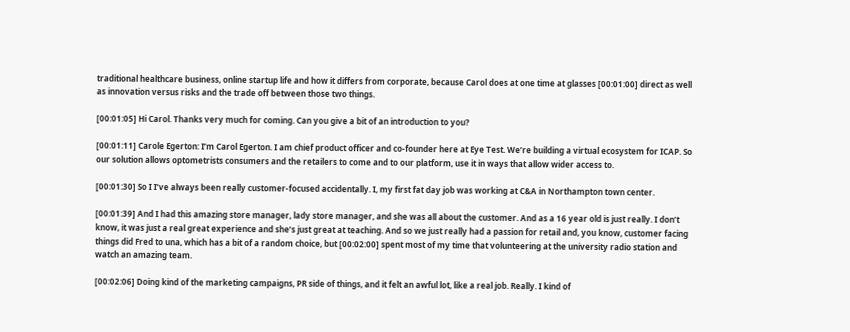traditional healthcare business, online startup life and how it differs from corporate, because Carol does at one time at glasses [00:01:00] direct as well as innovation versus risks and the trade off between those two things.

[00:01:05] Hi Carol. Thanks very much for coming. Can you give a bit of an introduction to you?

[00:01:11] Carole Egerton: I’m Carol Egerton. I am chief product officer and co-founder here at Eye Test. We’re building a virtual ecosystem for ICAP. So our solution allows optometrists consumers and the retailers to come and to our platform, use it in ways that allow wider access to.

[00:01:30] So I I’ve always been really customer-focused accidentally. I, my first fat day job was working at C&A in Northampton town center.

[00:01:39] And I had this amazing store manager, lady store manager, and she was all about the customer. And as a 16 year old is just really. I don’t know, it was just a real great experience and she’s just great at teaching. And so we just really had a passion for retail and, you know, customer facing things did Fred to una, which has a bit of a random choice, but [00:02:00] spent most of my time that volunteering at the university radio station and watch an amazing team.

[00:02:06] Doing kind of the marketing campaigns, PR side of things, and it felt an awful lot, like a real job. Really. I kind of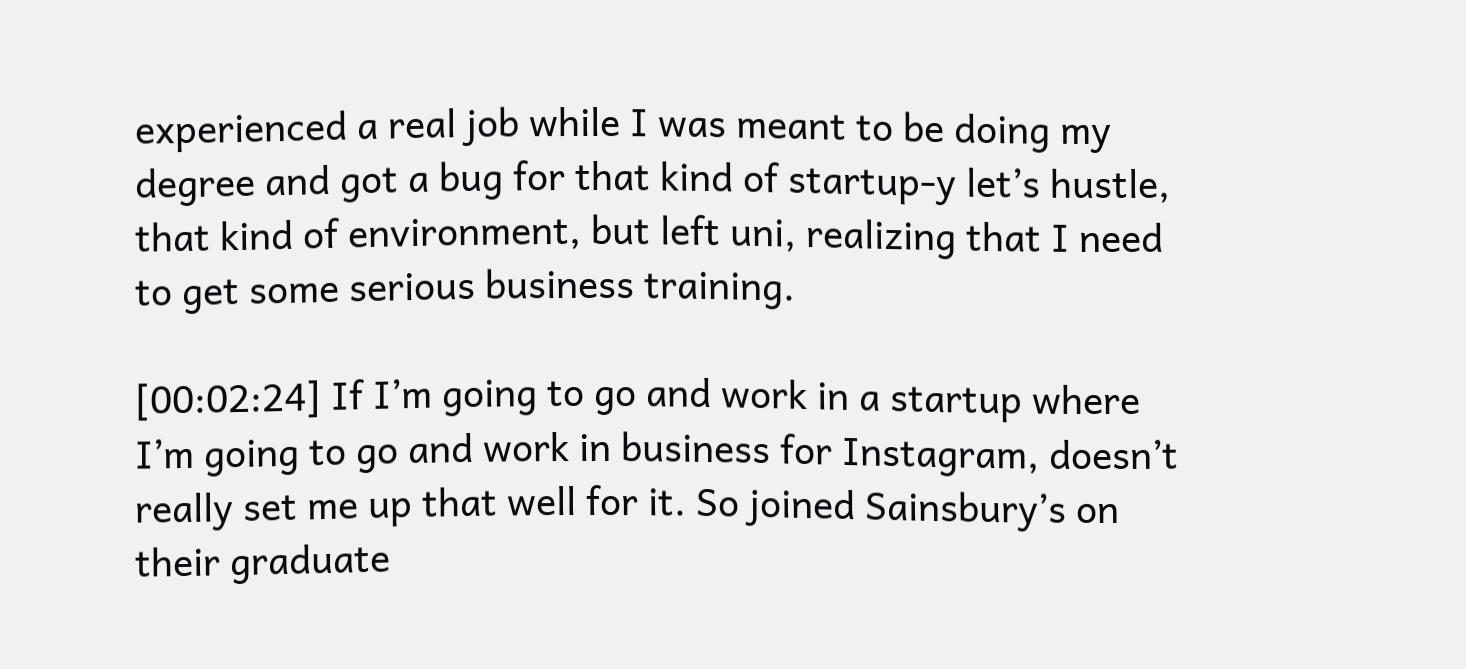experienced a real job while I was meant to be doing my degree and got a bug for that kind of startup-y let’s hustle, that kind of environment, but left uni, realizing that I need to get some serious business training.

[00:02:24] If I’m going to go and work in a startup where I’m going to go and work in business for Instagram, doesn’t really set me up that well for it. So joined Sainsbury’s on their graduate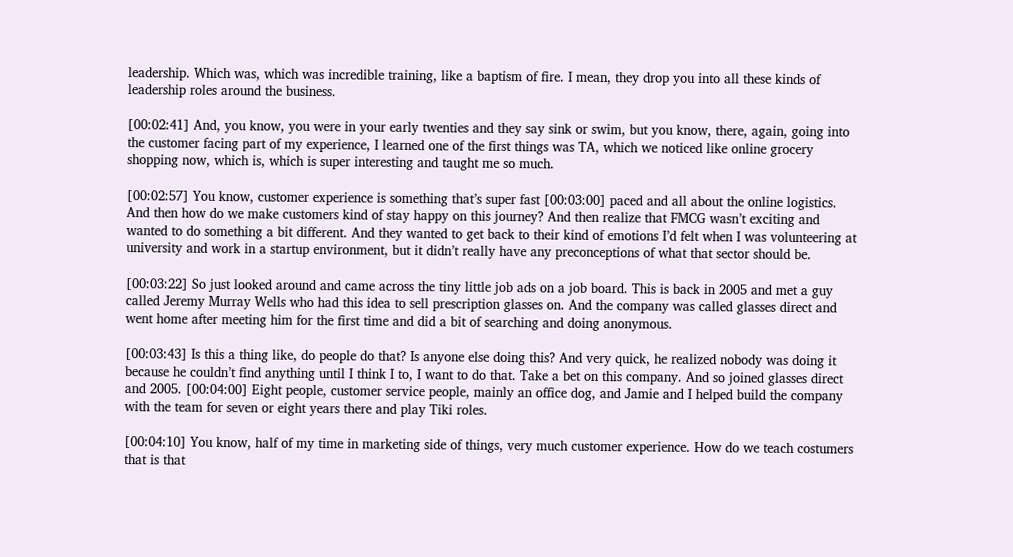leadership. Which was, which was incredible training, like a baptism of fire. I mean, they drop you into all these kinds of leadership roles around the business.

[00:02:41] And, you know, you were in your early twenties and they say sink or swim, but you know, there, again, going into the customer facing part of my experience, I learned one of the first things was TA, which we noticed like online grocery shopping now, which is, which is super interesting and taught me so much.

[00:02:57] You know, customer experience is something that’s super fast [00:03:00] paced and all about the online logistics. And then how do we make customers kind of stay happy on this journey? And then realize that FMCG wasn’t exciting and wanted to do something a bit different. And they wanted to get back to their kind of emotions I’d felt when I was volunteering at university and work in a startup environment, but it didn’t really have any preconceptions of what that sector should be.

[00:03:22] So just looked around and came across the tiny little job ads on a job board. This is back in 2005 and met a guy called Jeremy Murray Wells who had this idea to sell prescription glasses on. And the company was called glasses direct and went home after meeting him for the first time and did a bit of searching and doing anonymous.

[00:03:43] Is this a thing like, do people do that? Is anyone else doing this? And very quick, he realized nobody was doing it because he couldn’t find anything until I think I to, I want to do that. Take a bet on this company. And so joined glasses direct and 2005. [00:04:00] Eight people, customer service people, mainly an office dog, and Jamie and I helped build the company with the team for seven or eight years there and play Tiki roles.

[00:04:10] You know, half of my time in marketing side of things, very much customer experience. How do we teach costumers that is that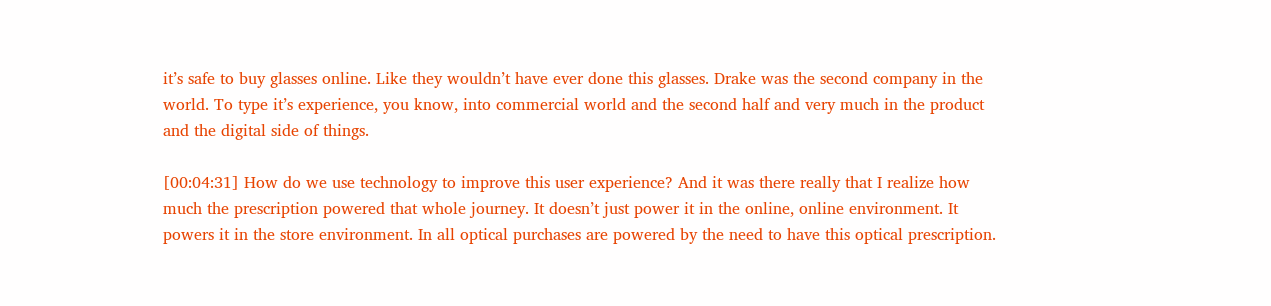it’s safe to buy glasses online. Like they wouldn’t have ever done this glasses. Drake was the second company in the world. To type it’s experience, you know, into commercial world and the second half and very much in the product and the digital side of things.

[00:04:31] How do we use technology to improve this user experience? And it was there really that I realize how much the prescription powered that whole journey. It doesn’t just power it in the online, online environment. It powers it in the store environment. In all optical purchases are powered by the need to have this optical prescription.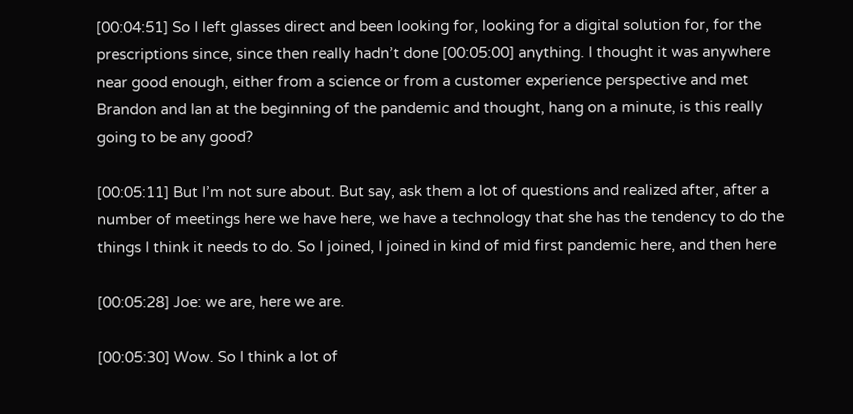[00:04:51] So I left glasses direct and been looking for, looking for a digital solution for, for the prescriptions since, since then really hadn’t done [00:05:00] anything. I thought it was anywhere near good enough, either from a science or from a customer experience perspective and met Brandon and Ian at the beginning of the pandemic and thought, hang on a minute, is this really going to be any good?

[00:05:11] But I’m not sure about. But say, ask them a lot of questions and realized after, after a number of meetings here we have here, we have a technology that she has the tendency to do the things I think it needs to do. So I joined, I joined in kind of mid first pandemic here, and then here

[00:05:28] Joe: we are, here we are.

[00:05:30] Wow. So I think a lot of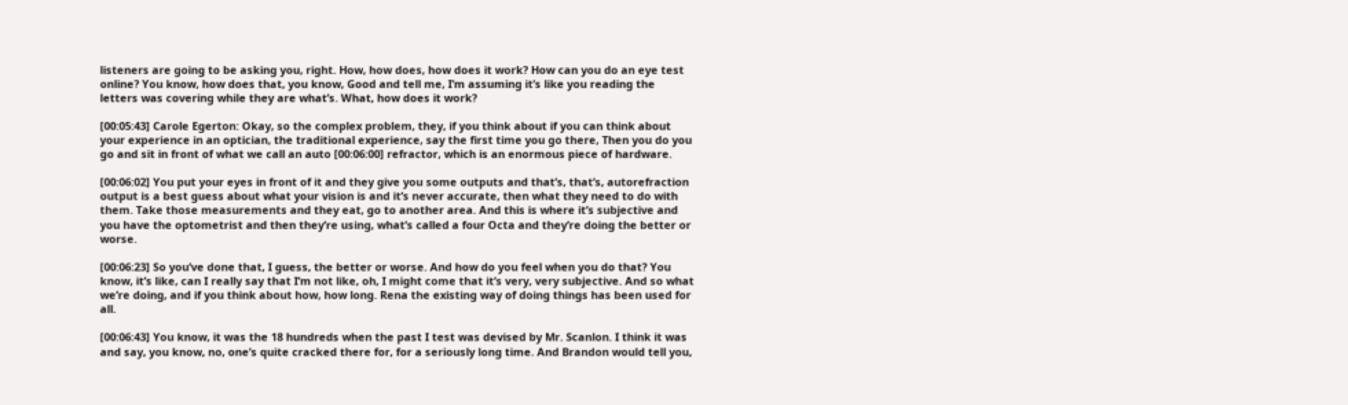listeners are going to be asking you, right. How, how does, how does it work? How can you do an eye test online? You know, how does that, you know, Good and tell me, I’m assuming it’s like you reading the letters was covering while they are what’s. What, how does it work?

[00:05:43] Carole Egerton: Okay, so the complex problem, they, if you think about if you can think about your experience in an optician, the traditional experience, say the first time you go there, Then you do you go and sit in front of what we call an auto [00:06:00] refractor, which is an enormous piece of hardware.

[00:06:02] You put your eyes in front of it and they give you some outputs and that’s, that’s, autorefraction output is a best guess about what your vision is and it’s never accurate, then what they need to do with them. Take those measurements and they eat, go to another area. And this is where it’s subjective and you have the optometrist and then they’re using, what’s called a four Octa and they’re doing the better or worse.

[00:06:23] So you’ve done that, I guess, the better or worse. And how do you feel when you do that? You know, it’s like, can I really say that I’m not like, oh, I might come that it’s very, very subjective. And so what we’re doing, and if you think about how, how long. Rena the existing way of doing things has been used for all.

[00:06:43] You know, it was the 18 hundreds when the past I test was devised by Mr. Scanlon. I think it was and say, you know, no, one’s quite cracked there for, for a seriously long time. And Brandon would tell you,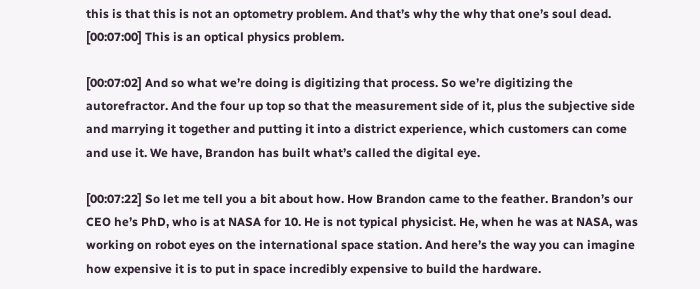this is that this is not an optometry problem. And that’s why the why that one’s soul dead. [00:07:00] This is an optical physics problem.

[00:07:02] And so what we’re doing is digitizing that process. So we’re digitizing the autorefractor. And the four up top so that the measurement side of it, plus the subjective side and marrying it together and putting it into a district experience, which customers can come and use it. We have, Brandon has built what’s called the digital eye.

[00:07:22] So let me tell you a bit about how. How Brandon came to the feather. Brandon’s our CEO he’s PhD, who is at NASA for 10. He is not typical physicist. He, when he was at NASA, was working on robot eyes on the international space station. And here’s the way you can imagine how expensive it is to put in space incredibly expensive to build the hardware.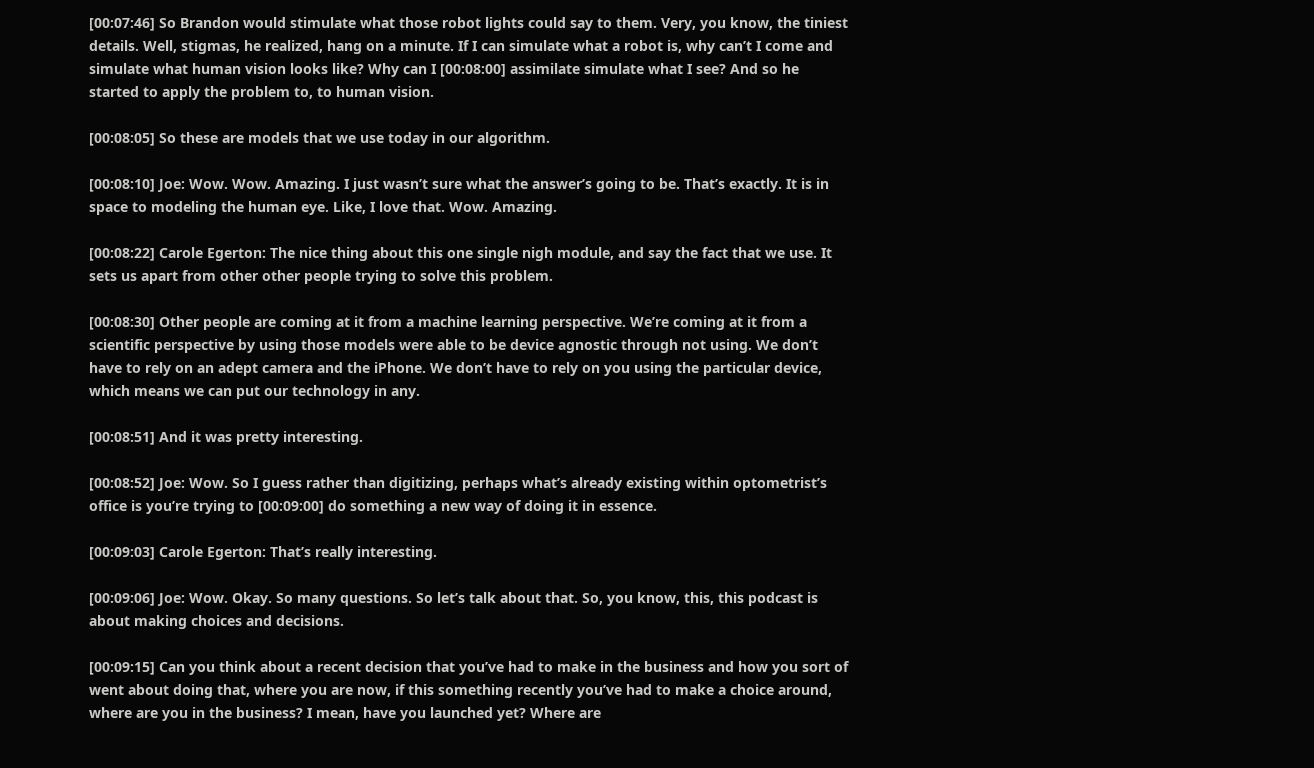[00:07:46] So Brandon would stimulate what those robot lights could say to them. Very, you know, the tiniest details. Well, stigmas, he realized, hang on a minute. If I can simulate what a robot is, why can’t I come and simulate what human vision looks like? Why can I [00:08:00] assimilate simulate what I see? And so he started to apply the problem to, to human vision.

[00:08:05] So these are models that we use today in our algorithm.

[00:08:10] Joe: Wow. Wow. Amazing. I just wasn’t sure what the answer’s going to be. That’s exactly. It is in space to modeling the human eye. Like, I love that. Wow. Amazing.

[00:08:22] Carole Egerton: The nice thing about this one single nigh module, and say the fact that we use. It sets us apart from other other people trying to solve this problem.

[00:08:30] Other people are coming at it from a machine learning perspective. We’re coming at it from a scientific perspective by using those models were able to be device agnostic through not using. We don’t have to rely on an adept camera and the iPhone. We don’t have to rely on you using the particular device, which means we can put our technology in any.

[00:08:51] And it was pretty interesting.

[00:08:52] Joe: Wow. So I guess rather than digitizing, perhaps what’s already existing within optometrist’s office is you’re trying to [00:09:00] do something a new way of doing it in essence.

[00:09:03] Carole Egerton: That’s really interesting.

[00:09:06] Joe: Wow. Okay. So many questions. So let’s talk about that. So, you know, this, this podcast is about making choices and decisions.

[00:09:15] Can you think about a recent decision that you’ve had to make in the business and how you sort of went about doing that, where you are now, if this something recently you’ve had to make a choice around, where are you in the business? I mean, have you launched yet? Where are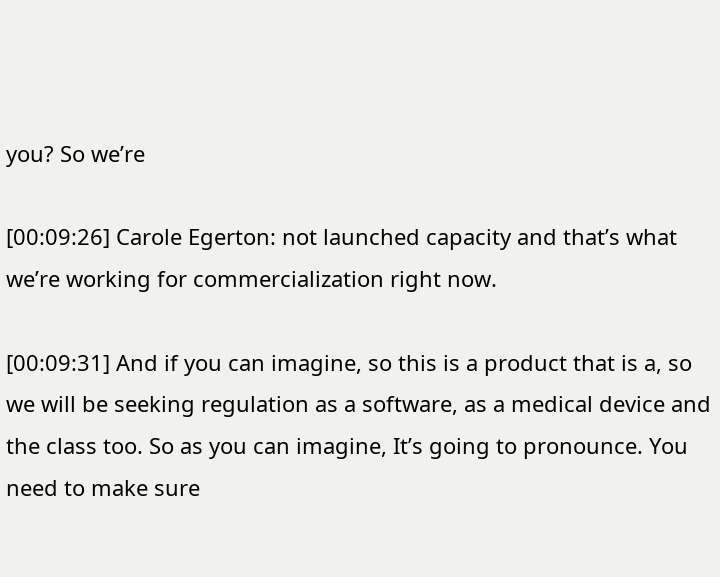you? So we’re

[00:09:26] Carole Egerton: not launched capacity and that’s what we’re working for commercialization right now.

[00:09:31] And if you can imagine, so this is a product that is a, so we will be seeking regulation as a software, as a medical device and the class too. So as you can imagine, It’s going to pronounce. You need to make sure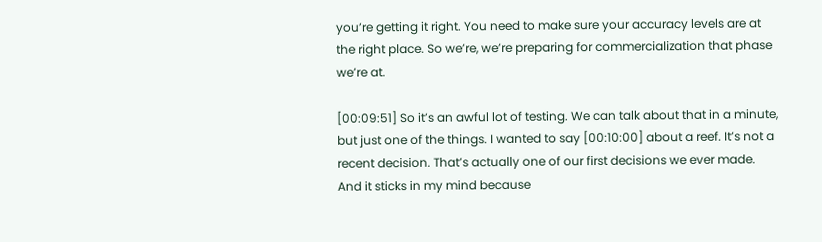you’re getting it right. You need to make sure your accuracy levels are at the right place. So we’re, we’re preparing for commercialization that phase we’re at.

[00:09:51] So it’s an awful lot of testing. We can talk about that in a minute, but just one of the things. I wanted to say [00:10:00] about a reef. It’s not a recent decision. That’s actually one of our first decisions we ever made. And it sticks in my mind because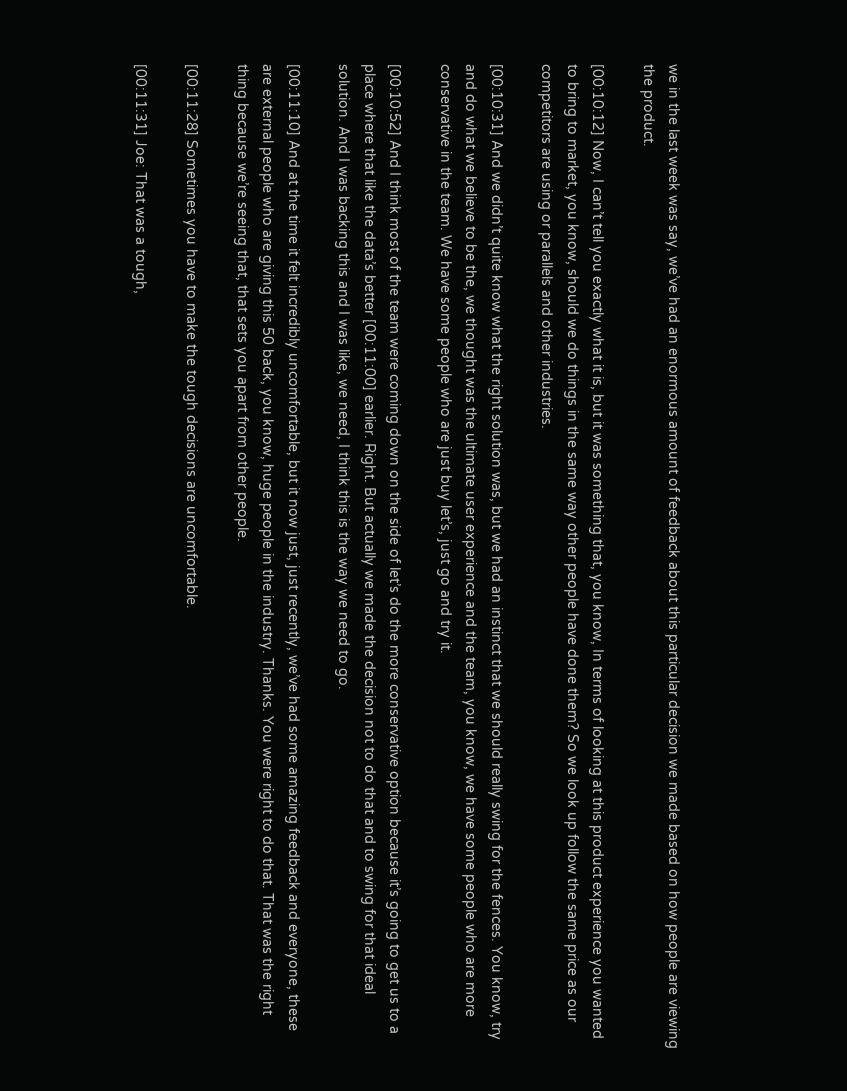we in the last week was say, we’ve had an enormous amount of feedback about this particular decision we made based on how people are viewing the product.

[00:10:12] Now, I can’t tell you exactly what it is, but it was something that, you know, In terms of looking at this product experience you wanted to bring to market, you know, should we do things in the same way other people have done them? So we look up follow the same price as our competitors are using or parallels and other industries.

[00:10:31] And we didn’t quite know what the right solution was, but we had an instinct that we should really swing for the fences. You know, try and do what we believe to be the, we thought was the ultimate user experience and the team, you know, we have some people who are more conservative in the team. We have some people who are just buy let’s, just go and try it.

[00:10:52] And I think most of the team were coming down on the side of let’s do the more conservative option because it’s going to get us to a place where that like the data’s better [00:11:00] earlier. Right. But actually we made the decision not to do that and to swing for that ideal solution. And I was backing this and I was like, we need, I think this is the way we need to go.

[00:11:10] And at the time it felt incredibly uncomfortable, but it now just, just recently, we’ve had some amazing feedback and everyone, these are external people who are giving this 50 back, you know, huge people in the industry. Thanks. You were right to do that. That was the right thing because we’re seeing that, that sets you apart from other people.

[00:11:28] Sometimes you have to make the tough decisions are uncomfortable.

[00:11:31] Joe: That was a tough,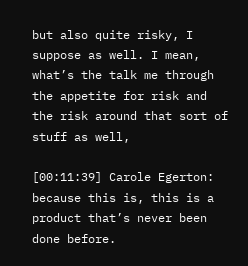but also quite risky, I suppose as well. I mean, what’s the talk me through the appetite for risk and the risk around that sort of stuff as well,

[00:11:39] Carole Egerton: because this is, this is a product that’s never been done before.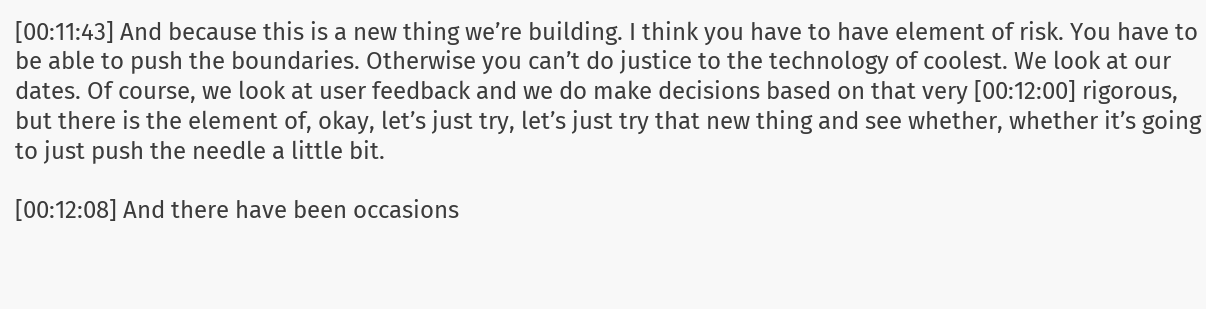[00:11:43] And because this is a new thing we’re building. I think you have to have element of risk. You have to be able to push the boundaries. Otherwise you can’t do justice to the technology of coolest. We look at our dates. Of course, we look at user feedback and we do make decisions based on that very [00:12:00] rigorous, but there is the element of, okay, let’s just try, let’s just try that new thing and see whether, whether it’s going to just push the needle a little bit.

[00:12:08] And there have been occasions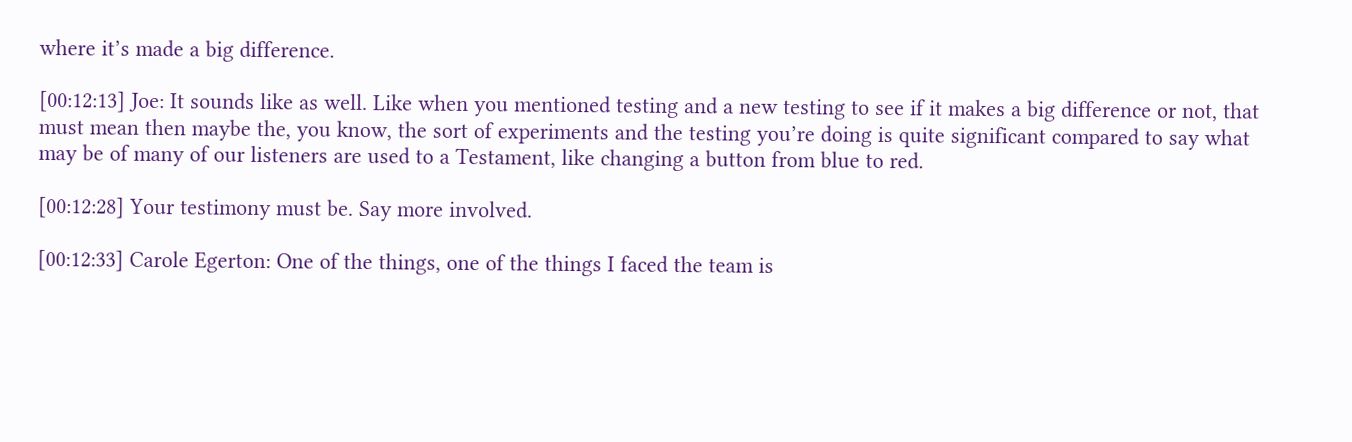where it’s made a big difference.

[00:12:13] Joe: It sounds like as well. Like when you mentioned testing and a new testing to see if it makes a big difference or not, that must mean then maybe the, you know, the sort of experiments and the testing you’re doing is quite significant compared to say what may be of many of our listeners are used to a Testament, like changing a button from blue to red.

[00:12:28] Your testimony must be. Say more involved.

[00:12:33] Carole Egerton: One of the things, one of the things I faced the team is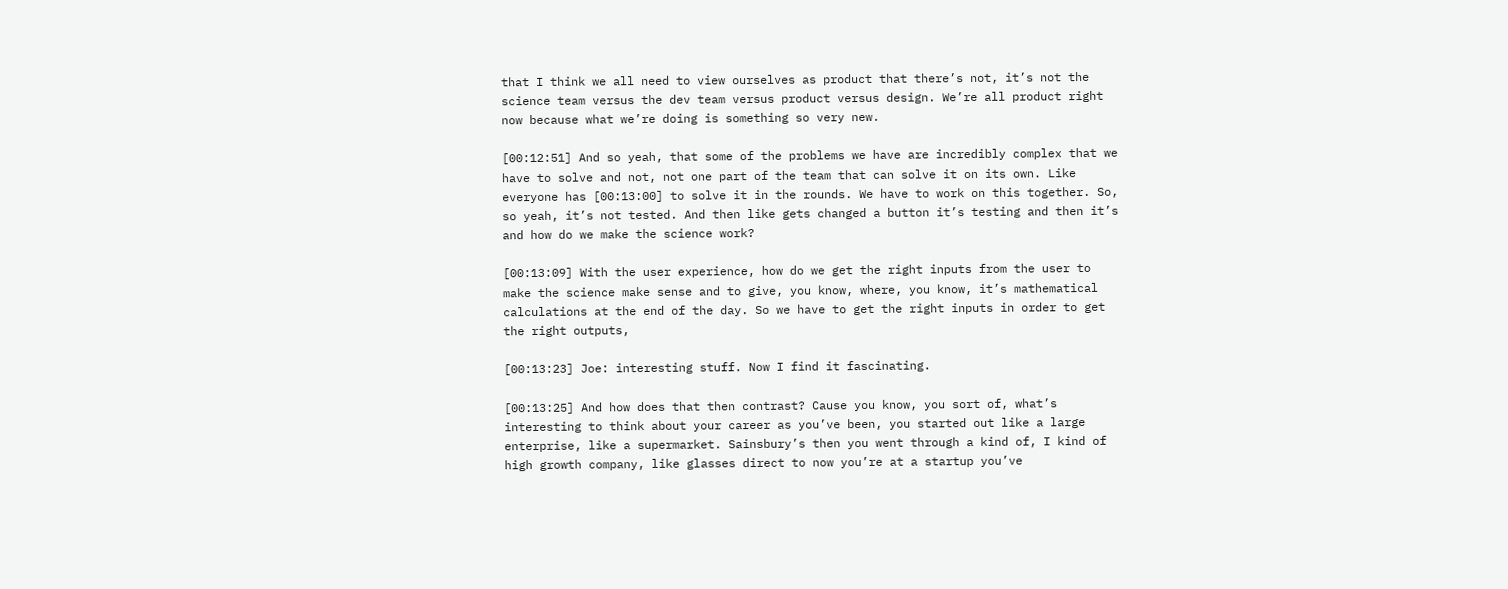that I think we all need to view ourselves as product that there’s not, it’s not the science team versus the dev team versus product versus design. We’re all product right now because what we’re doing is something so very new.

[00:12:51] And so yeah, that some of the problems we have are incredibly complex that we have to solve and not, not one part of the team that can solve it on its own. Like everyone has [00:13:00] to solve it in the rounds. We have to work on this together. So, so yeah, it’s not tested. And then like gets changed a button it’s testing and then it’s and how do we make the science work?

[00:13:09] With the user experience, how do we get the right inputs from the user to make the science make sense and to give, you know, where, you know, it’s mathematical calculations at the end of the day. So we have to get the right inputs in order to get the right outputs,

[00:13:23] Joe: interesting stuff. Now I find it fascinating.

[00:13:25] And how does that then contrast? Cause you know, you sort of, what’s interesting to think about your career as you’ve been, you started out like a large enterprise, like a supermarket. Sainsbury’s then you went through a kind of, I kind of high growth company, like glasses direct to now you’re at a startup you’ve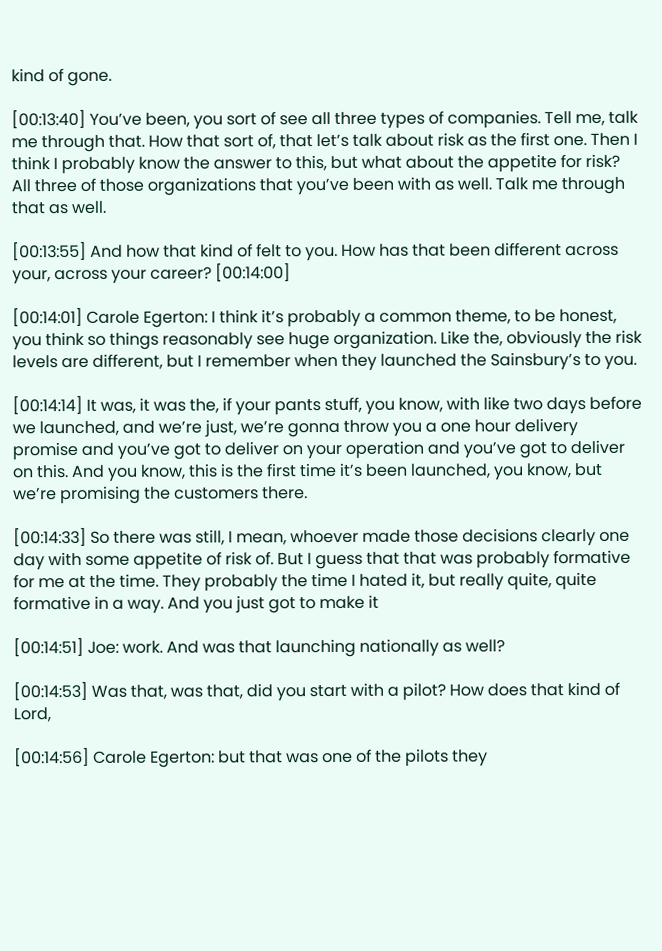kind of gone.

[00:13:40] You’ve been, you sort of see all three types of companies. Tell me, talk me through that. How that sort of, that let’s talk about risk as the first one. Then I think I probably know the answer to this, but what about the appetite for risk? All three of those organizations that you’ve been with as well. Talk me through that as well.

[00:13:55] And how that kind of felt to you. How has that been different across your, across your career? [00:14:00]

[00:14:01] Carole Egerton: I think it’s probably a common theme, to be honest, you think so things reasonably see huge organization. Like the, obviously the risk levels are different, but I remember when they launched the Sainsbury’s to you.

[00:14:14] It was, it was the, if your pants stuff, you know, with like two days before we launched, and we’re just, we’re gonna throw you a one hour delivery promise and you’ve got to deliver on your operation and you’ve got to deliver on this. And you know, this is the first time it’s been launched, you know, but we’re promising the customers there.

[00:14:33] So there was still, I mean, whoever made those decisions clearly one day with some appetite of risk of. But I guess that that was probably formative for me at the time. They probably the time I hated it, but really quite, quite formative in a way. And you just got to make it

[00:14:51] Joe: work. And was that launching nationally as well?

[00:14:53] Was that, was that, did you start with a pilot? How does that kind of Lord,

[00:14:56] Carole Egerton: but that was one of the pilots they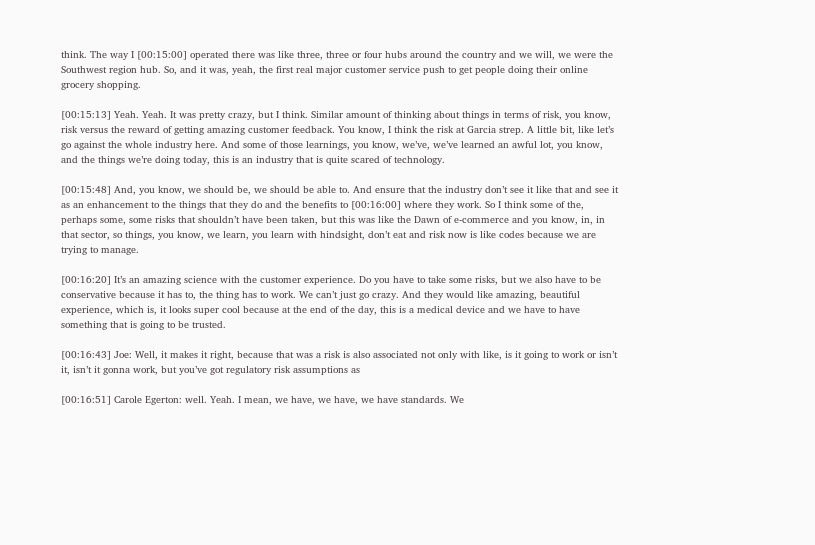think. The way I [00:15:00] operated there was like three, three or four hubs around the country and we will, we were the Southwest region hub. So, and it was, yeah, the first real major customer service push to get people doing their online grocery shopping.

[00:15:13] Yeah. Yeah. It was pretty crazy, but I think. Similar amount of thinking about things in terms of risk, you know, risk versus the reward of getting amazing customer feedback. You know, I think the risk at Garcia strep. A little bit, like let’s go against the whole industry here. And some of those learnings, you know, we’ve, we’ve learned an awful lot, you know, and the things we’re doing today, this is an industry that is quite scared of technology.

[00:15:48] And, you know, we should be, we should be able to. And ensure that the industry don’t see it like that and see it as an enhancement to the things that they do and the benefits to [00:16:00] where they work. So I think some of the, perhaps some, some risks that shouldn’t have been taken, but this was like the Dawn of e-commerce and you know, in, in that sector, so things, you know, we learn, you learn with hindsight, don’t eat and risk now is like codes because we are trying to manage.

[00:16:20] It’s an amazing science with the customer experience. Do you have to take some risks, but we also have to be conservative because it has to, the thing has to work. We can’t just go crazy. And they would like amazing, beautiful experience, which is, it looks super cool because at the end of the day, this is a medical device and we have to have something that is going to be trusted.

[00:16:43] Joe: Well, it makes it right, because that was a risk is also associated not only with like, is it going to work or isn’t it, isn’t it gonna work, but you’ve got regulatory risk assumptions as

[00:16:51] Carole Egerton: well. Yeah. I mean, we have, we have, we have standards. We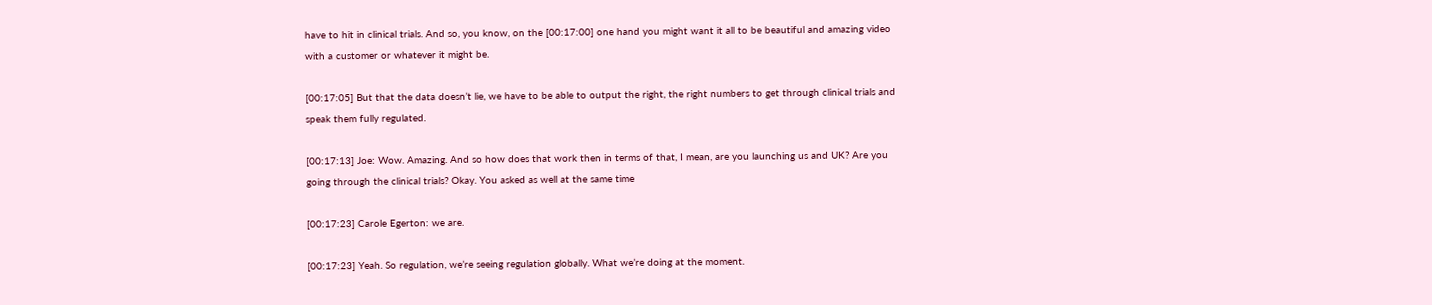have to hit in clinical trials. And so, you know, on the [00:17:00] one hand you might want it all to be beautiful and amazing video with a customer or whatever it might be.

[00:17:05] But that the data doesn’t lie, we have to be able to output the right, the right numbers to get through clinical trials and speak them fully regulated.

[00:17:13] Joe: Wow. Amazing. And so how does that work then in terms of that, I mean, are you launching us and UK? Are you going through the clinical trials? Okay. You asked as well at the same time

[00:17:23] Carole Egerton: we are.

[00:17:23] Yeah. So regulation, we’re seeing regulation globally. What we’re doing at the moment.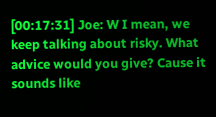[00:17:31] Joe: W I mean, we keep talking about risky. What advice would you give? Cause it sounds like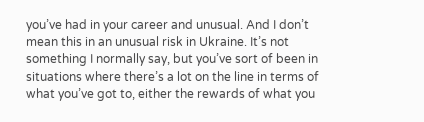you’ve had in your career and unusual. And I don’t mean this in an unusual risk in Ukraine. It’s not something I normally say, but you’ve sort of been in situations where there’s a lot on the line in terms of what you’ve got to, either the rewards of what you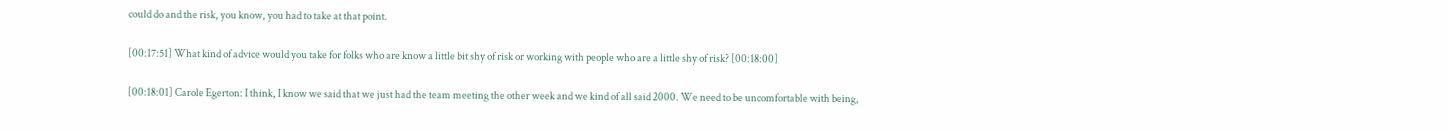could do and the risk, you know, you had to take at that point.

[00:17:51] What kind of advice would you take for folks who are know a little bit shy of risk or working with people who are a little shy of risk? [00:18:00]

[00:18:01] Carole Egerton: I think, I know we said that we just had the team meeting the other week and we kind of all said 2000. We need to be uncomfortable with being,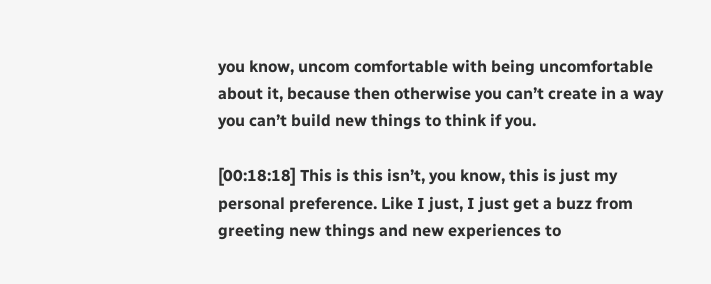you know, uncom comfortable with being uncomfortable about it, because then otherwise you can’t create in a way you can’t build new things to think if you.

[00:18:18] This is this isn’t, you know, this is just my personal preference. Like I just, I just get a buzz from greeting new things and new experiences to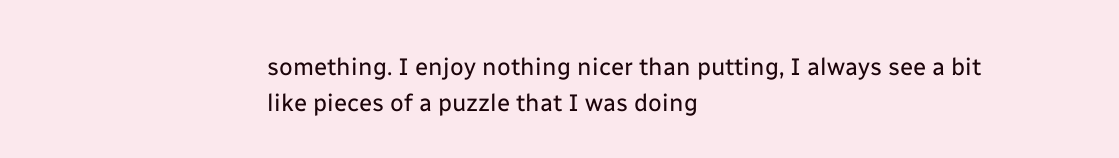something. I enjoy nothing nicer than putting, I always see a bit like pieces of a puzzle that I was doing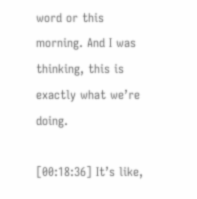word or this morning. And I was thinking, this is exactly what we’re doing.

[00:18:36] It’s like,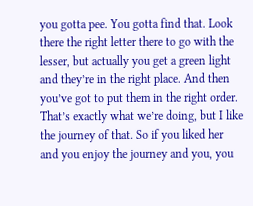you gotta pee. You gotta find that. Look there the right letter there to go with the lesser, but actually you get a green light and they’re in the right place. And then you’ve got to put them in the right order. That’s exactly what we’re doing, but I like the journey of that. So if you liked her and you enjoy the journey and you, you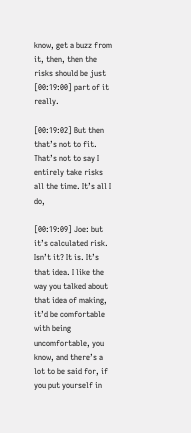know, get a buzz from it, then, then the risks should be just [00:19:00] part of it really.

[00:19:02] But then that’s not to fit. That’s not to say I entirely take risks all the time. It’s all I do,

[00:19:09] Joe: but it’s calculated risk. Isn’t it? It is. It’s that idea. I like the way you talked about that idea of making, it’d be comfortable with being uncomfortable, you know, and there’s a lot to be said for, if you put yourself in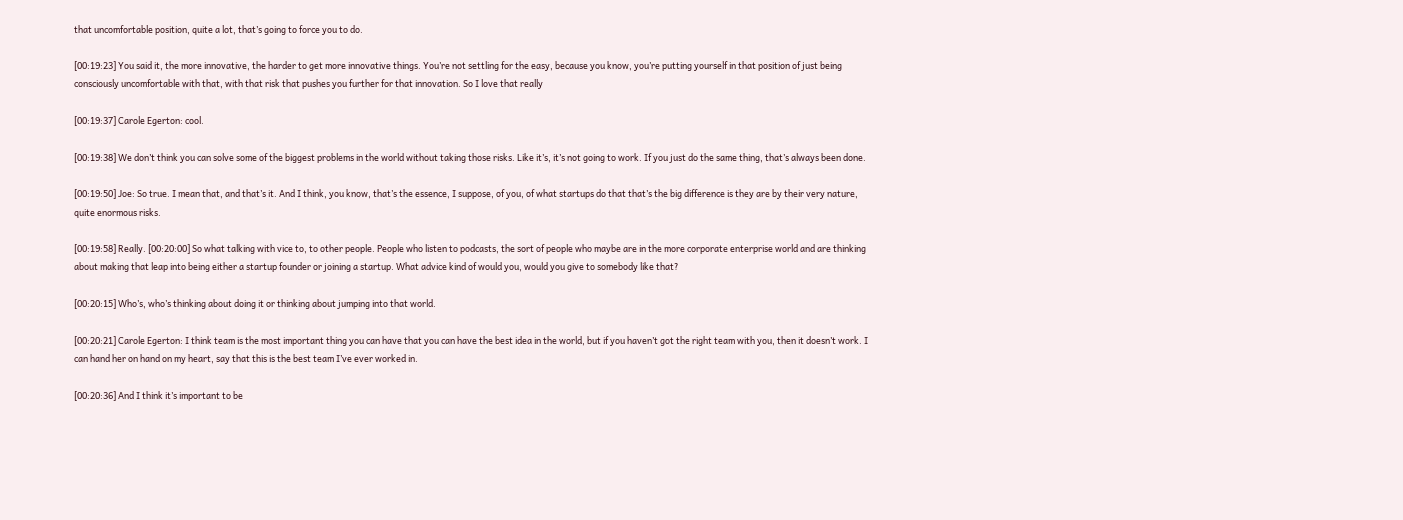that uncomfortable position, quite a lot, that’s going to force you to do.

[00:19:23] You said it, the more innovative, the harder to get more innovative things. You’re not settling for the easy, because you know, you’re putting yourself in that position of just being consciously uncomfortable with that, with that risk that pushes you further for that innovation. So I love that really

[00:19:37] Carole Egerton: cool.

[00:19:38] We don’t think you can solve some of the biggest problems in the world without taking those risks. Like it’s, it’s not going to work. If you just do the same thing, that’s always been done.

[00:19:50] Joe: So true. I mean that, and that’s it. And I think, you know, that’s the essence, I suppose, of you, of what startups do that that’s the big difference is they are by their very nature, quite enormous risks.

[00:19:58] Really. [00:20:00] So what talking with vice to, to other people. People who listen to podcasts, the sort of people who maybe are in the more corporate enterprise world and are thinking about making that leap into being either a startup founder or joining a startup. What advice kind of would you, would you give to somebody like that?

[00:20:15] Who’s, who’s thinking about doing it or thinking about jumping into that world.

[00:20:21] Carole Egerton: I think team is the most important thing you can have that you can have the best idea in the world, but if you haven’t got the right team with you, then it doesn’t work. I can hand her on hand on my heart, say that this is the best team I’ve ever worked in.

[00:20:36] And I think it’s important to be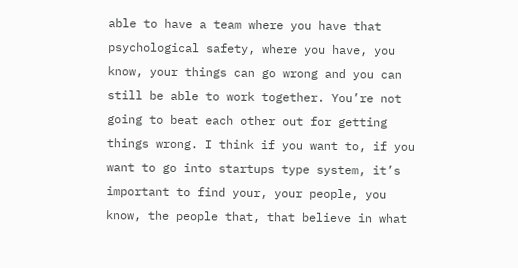able to have a team where you have that psychological safety, where you have, you know, your things can go wrong and you can still be able to work together. You’re not going to beat each other out for getting things wrong. I think if you want to, if you want to go into startups type system, it’s important to find your, your people, you know, the people that, that believe in what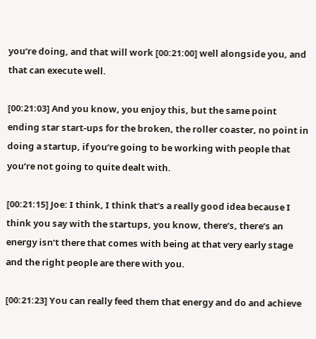you’re doing, and that will work [00:21:00] well alongside you, and that can execute well.

[00:21:03] And you know, you enjoy this, but the same point ending star start-ups for the broken, the roller coaster, no point in doing a startup, if you’re going to be working with people that you’re not going to quite dealt with.

[00:21:15] Joe: I think, I think that’s a really good idea because I think you say with the startups, you know, there’s, there’s an energy isn’t there that comes with being at that very early stage and the right people are there with you.

[00:21:23] You can really feed them that energy and do and achieve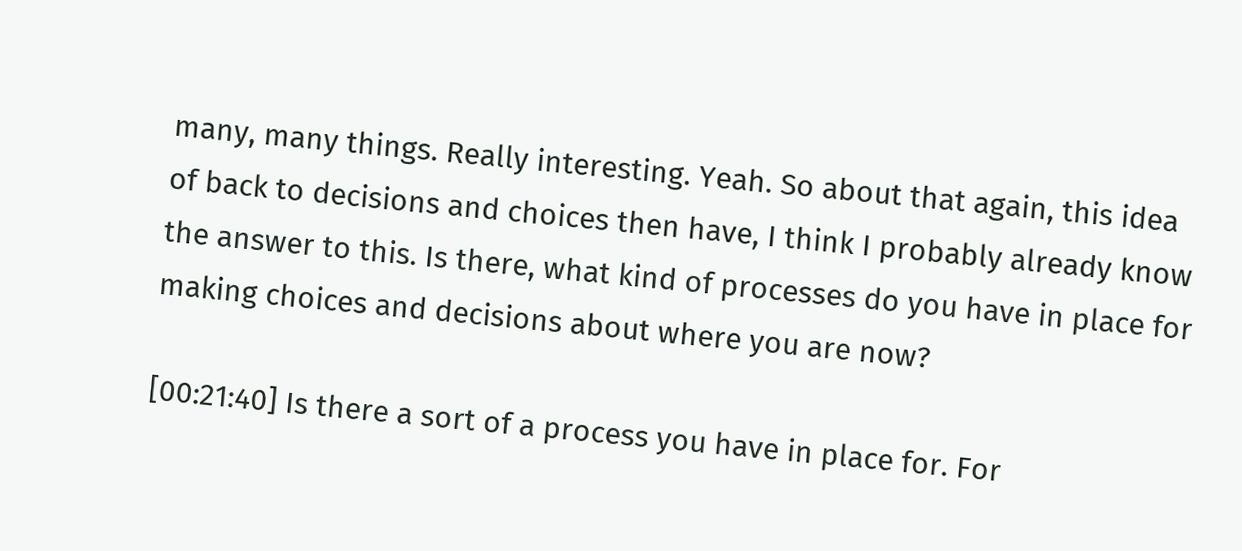many, many things. Really interesting. Yeah. So about that again, this idea of back to decisions and choices then have, I think I probably already know the answer to this. Is there, what kind of processes do you have in place for making choices and decisions about where you are now?

[00:21:40] Is there a sort of a process you have in place for. For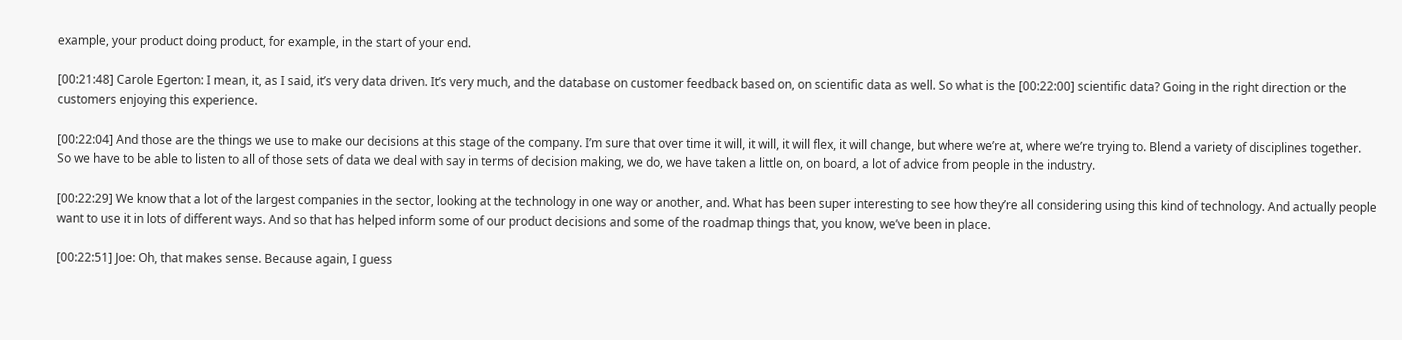example, your product doing product, for example, in the start of your end.

[00:21:48] Carole Egerton: I mean, it, as I said, it’s very data driven. It’s very much, and the database on customer feedback based on, on scientific data as well. So what is the [00:22:00] scientific data? Going in the right direction or the customers enjoying this experience.

[00:22:04] And those are the things we use to make our decisions at this stage of the company. I’m sure that over time it will, it will, it will flex, it will change, but where we’re at, where we’re trying to. Blend a variety of disciplines together. So we have to be able to listen to all of those sets of data we deal with say in terms of decision making, we do, we have taken a little on, on board, a lot of advice from people in the industry.

[00:22:29] We know that a lot of the largest companies in the sector, looking at the technology in one way or another, and. What has been super interesting to see how they’re all considering using this kind of technology. And actually people want to use it in lots of different ways. And so that has helped inform some of our product decisions and some of the roadmap things that, you know, we’ve been in place.

[00:22:51] Joe: Oh, that makes sense. Because again, I guess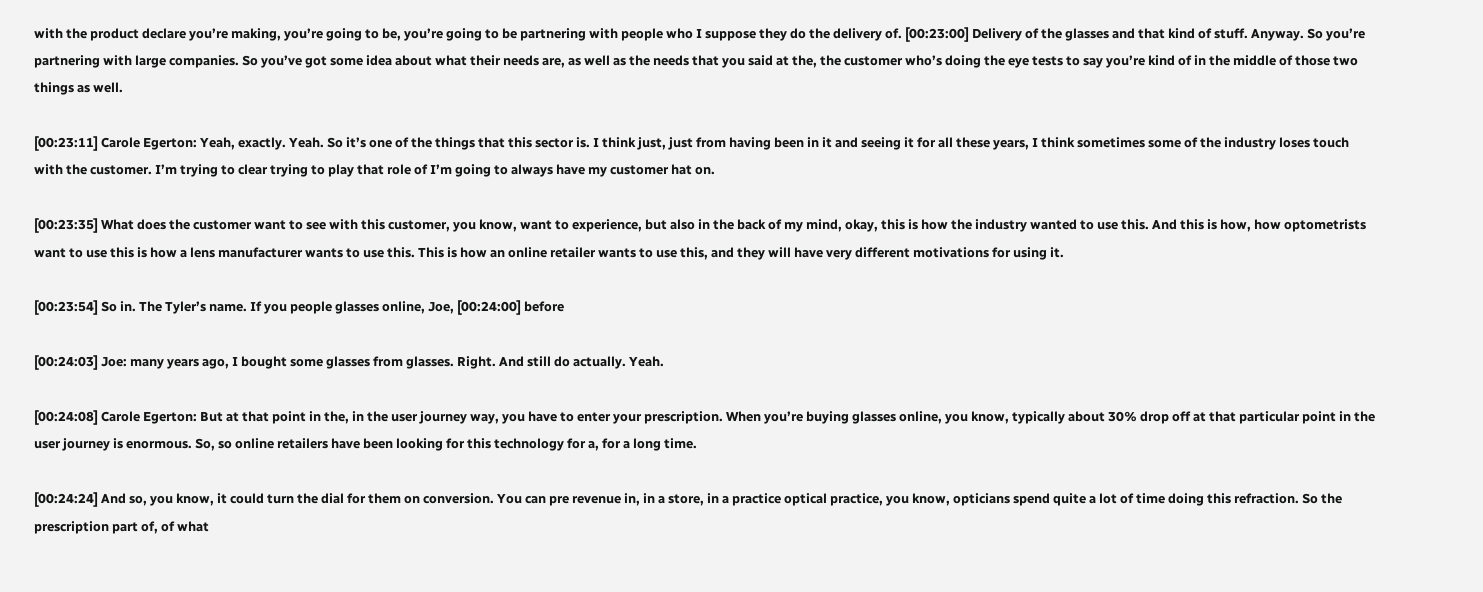with the product declare you’re making, you’re going to be, you’re going to be partnering with people who I suppose they do the delivery of. [00:23:00] Delivery of the glasses and that kind of stuff. Anyway. So you’re partnering with large companies. So you’ve got some idea about what their needs are, as well as the needs that you said at the, the customer who’s doing the eye tests to say you’re kind of in the middle of those two things as well.

[00:23:11] Carole Egerton: Yeah, exactly. Yeah. So it’s one of the things that this sector is. I think just, just from having been in it and seeing it for all these years, I think sometimes some of the industry loses touch with the customer. I’m trying to clear trying to play that role of I’m going to always have my customer hat on.

[00:23:35] What does the customer want to see with this customer, you know, want to experience, but also in the back of my mind, okay, this is how the industry wanted to use this. And this is how, how optometrists want to use this is how a lens manufacturer wants to use this. This is how an online retailer wants to use this, and they will have very different motivations for using it.

[00:23:54] So in. The Tyler’s name. If you people glasses online, Joe, [00:24:00] before

[00:24:03] Joe: many years ago, I bought some glasses from glasses. Right. And still do actually. Yeah.

[00:24:08] Carole Egerton: But at that point in the, in the user journey way, you have to enter your prescription. When you’re buying glasses online, you know, typically about 30% drop off at that particular point in the user journey is enormous. So, so online retailers have been looking for this technology for a, for a long time.

[00:24:24] And so, you know, it could turn the dial for them on conversion. You can pre revenue in, in a store, in a practice optical practice, you know, opticians spend quite a lot of time doing this refraction. So the prescription part of, of what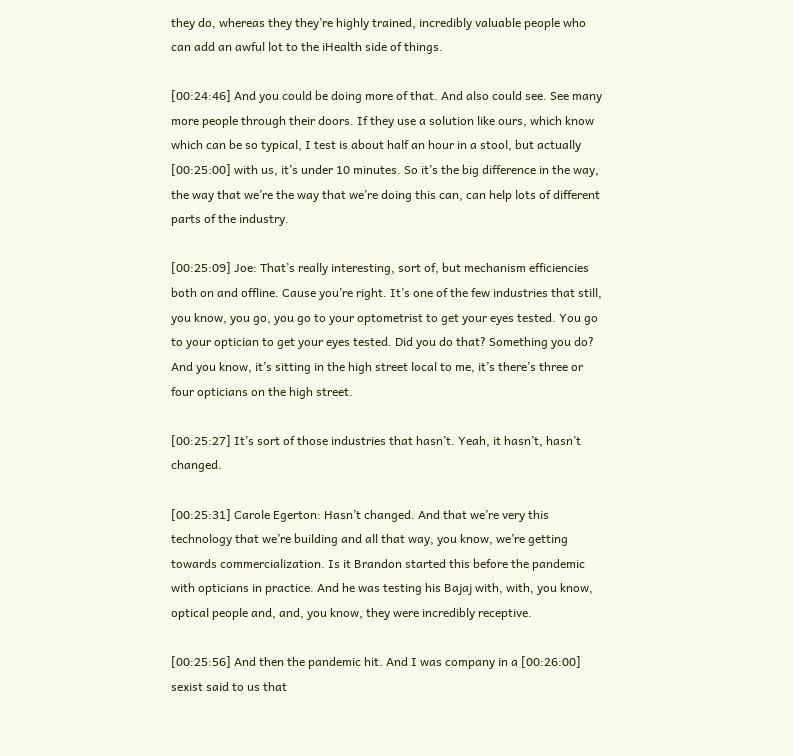they do, whereas they they’re highly trained, incredibly valuable people who can add an awful lot to the iHealth side of things.

[00:24:46] And you could be doing more of that. And also could see. See many more people through their doors. If they use a solution like ours, which know which can be so typical, I test is about half an hour in a stool, but actually [00:25:00] with us, it’s under 10 minutes. So it’s the big difference in the way, the way that we’re the way that we’re doing this can, can help lots of different parts of the industry.

[00:25:09] Joe: That’s really interesting, sort of, but mechanism efficiencies both on and offline. Cause you’re right. It’s one of the few industries that still, you know, you go, you go to your optometrist to get your eyes tested. You go to your optician to get your eyes tested. Did you do that? Something you do? And you know, it’s sitting in the high street local to me, it’s there’s three or four opticians on the high street.

[00:25:27] It’s sort of those industries that hasn’t. Yeah, it hasn’t, hasn’t changed.

[00:25:31] Carole Egerton: Hasn’t changed. And that we’re very this technology that we’re building and all that way, you know, we’re getting towards commercialization. Is it Brandon started this before the pandemic with opticians in practice. And he was testing his Bajaj with, with, you know, optical people and, and, you know, they were incredibly receptive.

[00:25:56] And then the pandemic hit. And I was company in a [00:26:00] sexist said to us that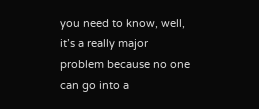you need to know, well, it’s a really major problem because no one can go into a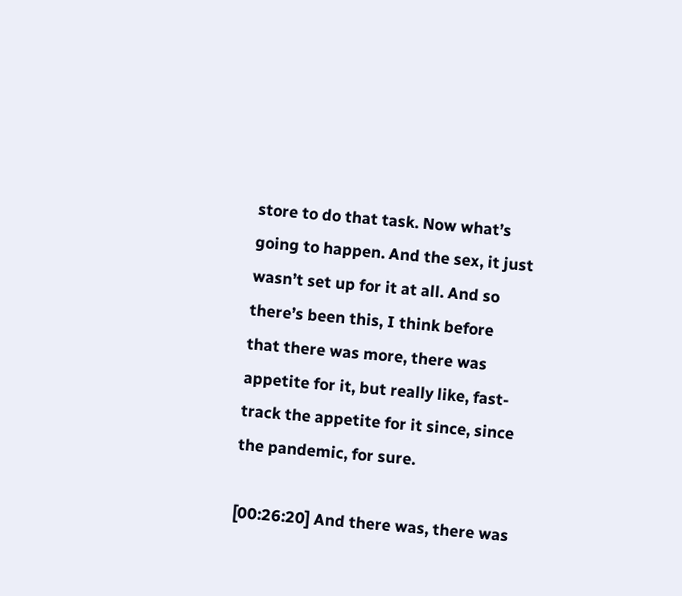store to do that task. Now what’s going to happen. And the sex, it just wasn’t set up for it at all. And so there’s been this, I think before that there was more, there was appetite for it, but really like, fast-track the appetite for it since, since the pandemic, for sure.

[00:26:20] And there was, there was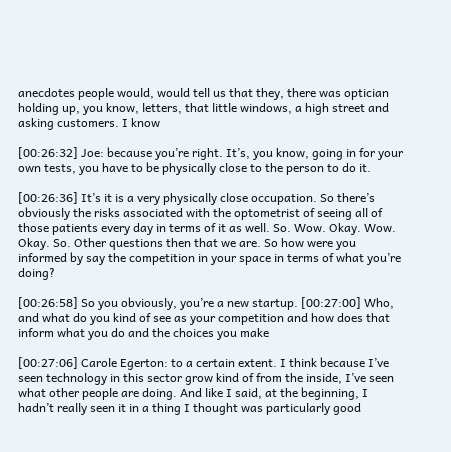anecdotes people would, would tell us that they, there was optician holding up, you know, letters, that little windows, a high street and asking customers. I know

[00:26:32] Joe: because you’re right. It’s, you know, going in for your own tests, you have to be physically close to the person to do it.

[00:26:36] It’s it is a very physically close occupation. So there’s obviously the risks associated with the optometrist of seeing all of those patients every day in terms of it as well. So. Wow. Okay. Wow. Okay. So. Other questions then that we are. So how were you informed by say the competition in your space in terms of what you’re doing?

[00:26:58] So you obviously, you’re a new startup. [00:27:00] Who, and what do you kind of see as your competition and how does that inform what you do and the choices you make

[00:27:06] Carole Egerton: to a certain extent. I think because I’ve seen technology in this sector grow kind of from the inside, I’ve seen what other people are doing. And like I said, at the beginning, I hadn’t really seen it in a thing I thought was particularly good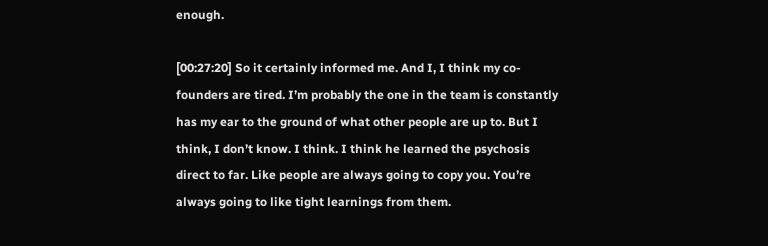enough.

[00:27:20] So it certainly informed me. And I, I think my co-founders are tired. I’m probably the one in the team is constantly has my ear to the ground of what other people are up to. But I think, I don’t know. I think. I think he learned the psychosis direct to far. Like people are always going to copy you. You’re always going to like tight learnings from them.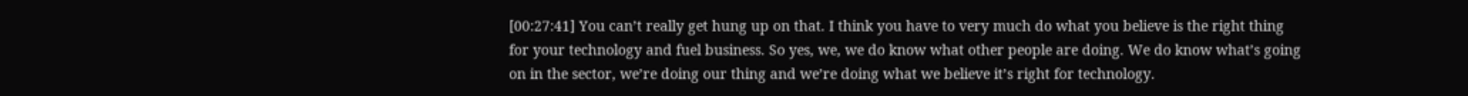[00:27:41] You can’t really get hung up on that. I think you have to very much do what you believe is the right thing for your technology and fuel business. So yes, we, we do know what other people are doing. We do know what’s going on in the sector, we’re doing our thing and we’re doing what we believe it’s right for technology.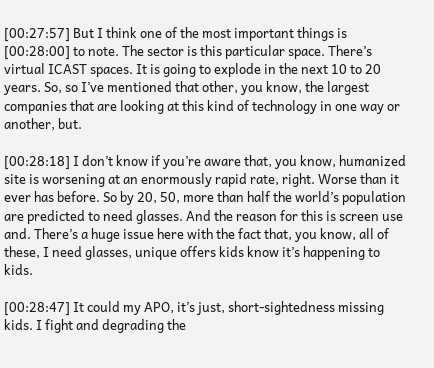[00:27:57] But I think one of the most important things is [00:28:00] to note. The sector is this particular space. There’s virtual ICAST spaces. It is going to explode in the next 10 to 20 years. So, so I’ve mentioned that other, you know, the largest companies that are looking at this kind of technology in one way or another, but.

[00:28:18] I don’t know if you’re aware that, you know, humanized site is worsening at an enormously rapid rate, right. Worse than it ever has before. So by 20, 50, more than half the world’s population are predicted to need glasses. And the reason for this is screen use and. There’s a huge issue here with the fact that, you know, all of these, I need glasses, unique offers kids know it’s happening to kids.

[00:28:47] It could my APO, it’s just, short-sightedness missing kids. I fight and degrading the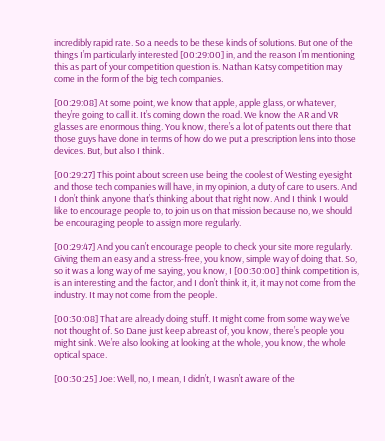incredibly rapid rate. So a needs to be these kinds of solutions. But one of the things I’m particularly interested [00:29:00] in, and the reason I’m mentioning this as part of your competition question is. Nathan Katsy competition may come in the form of the big tech companies.

[00:29:08] At some point, we know that apple, apple glass, or whatever, they’re going to call it. It’s coming down the road. We know the AR and VR glasses are enormous thing. You know, there’s a lot of patents out there that those guys have done in terms of how do we put a prescription lens into those devices. But, but also I think.

[00:29:27] This point about screen use being the coolest of Westing eyesight and those tech companies will have, in my opinion, a duty of care to users. And I don’t think anyone that’s thinking about that right now. And I think I would like to encourage people to, to join us on that mission because no, we should be encouraging people to assign more regularly.

[00:29:47] And you can’t encourage people to check your site more regularly. Giving them an easy and a stress-free, you know, simple way of doing that. So, so it was a long way of me saying, you know, I [00:30:00] think competition is, is an interesting and the factor, and I don’t think it, it, it may not come from the industry. It may not come from the people.

[00:30:08] That are already doing stuff. It might come from some way we’ve not thought of. So Dane just keep abreast of, you know, there’s people you might sink. We’re also looking at looking at the whole, you know, the whole optical space.

[00:30:25] Joe: Well, no, I mean, I didn’t, I wasn’t aware of the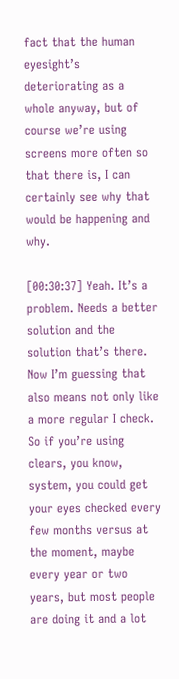fact that the human eyesight’s deteriorating as a whole anyway, but of course we’re using screens more often so that there is, I can certainly see why that would be happening and why.

[00:30:37] Yeah. It’s a problem. Needs a better solution and the solution that’s there. Now I’m guessing that also means not only like a more regular I check. So if you’re using clears, you know, system, you could get your eyes checked every few months versus at the moment, maybe every year or two years, but most people are doing it and a lot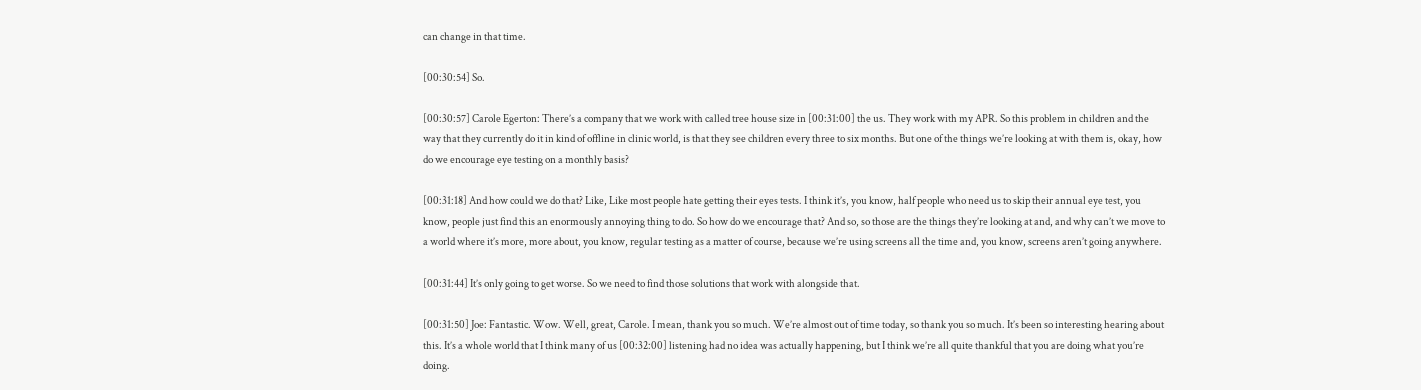can change in that time.

[00:30:54] So.

[00:30:57] Carole Egerton: There’s a company that we work with called tree house size in [00:31:00] the us. They work with my APR. So this problem in children and the way that they currently do it in kind of offline in clinic world, is that they see children every three to six months. But one of the things we’re looking at with them is, okay, how do we encourage eye testing on a monthly basis?

[00:31:18] And how could we do that? Like, Like most people hate getting their eyes tests. I think it’s, you know, half people who need us to skip their annual eye test, you know, people just find this an enormously annoying thing to do. So how do we encourage that? And so, so those are the things they’re looking at and, and why can’t we move to a world where it’s more, more about, you know, regular testing as a matter of course, because we’re using screens all the time and, you know, screens aren’t going anywhere.

[00:31:44] It’s only going to get worse. So we need to find those solutions that work with alongside that.

[00:31:50] Joe: Fantastic. Wow. Well, great, Carole. I mean, thank you so much. We’re almost out of time today, so thank you so much. It’s been so interesting hearing about this. It’s a whole world that I think many of us [00:32:00] listening had no idea was actually happening, but I think we’re all quite thankful that you are doing what you’re doing.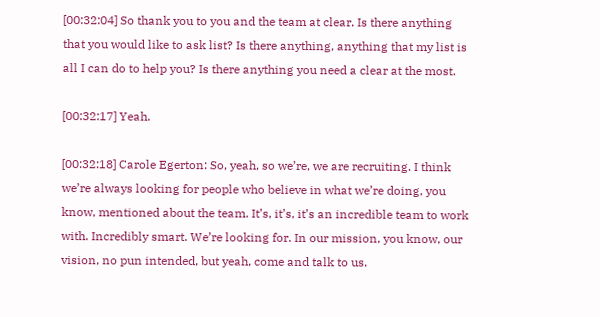[00:32:04] So thank you to you and the team at clear. Is there anything that you would like to ask list? Is there anything, anything that my list is all I can do to help you? Is there anything you need a clear at the most.

[00:32:17] Yeah.

[00:32:18] Carole Egerton: So, yeah, so we’re, we are recruiting. I think we’re always looking for people who believe in what we’re doing, you know, mentioned about the team. It’s, it’s, it’s an incredible team to work with. Incredibly smart. We’re looking for. In our mission, you know, our vision, no pun intended, but yeah, come and talk to us.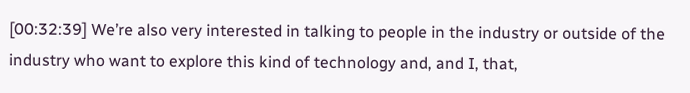[00:32:39] We’re also very interested in talking to people in the industry or outside of the industry who want to explore this kind of technology and, and I, that,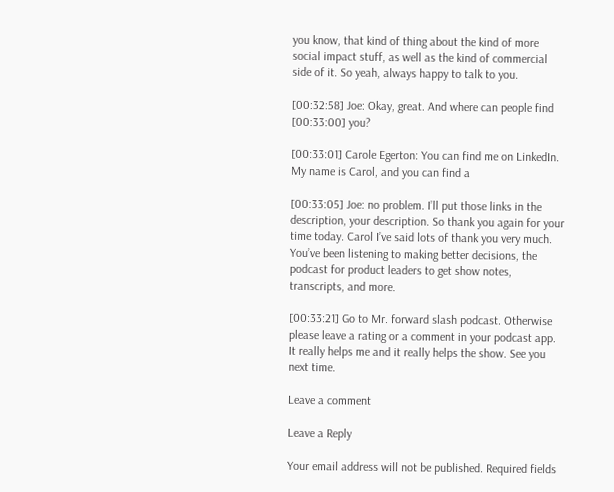you know, that kind of thing about the kind of more social impact stuff, as well as the kind of commercial side of it. So yeah, always happy to talk to you.

[00:32:58] Joe: Okay, great. And where can people find [00:33:00] you?

[00:33:01] Carole Egerton: You can find me on LinkedIn. My name is Carol, and you can find a

[00:33:05] Joe: no problem. I’ll put those links in the description, your description. So thank you again for your time today. Carol I’ve said lots of thank you very much. You’ve been listening to making better decisions, the podcast for product leaders to get show notes, transcripts, and more.

[00:33:21] Go to Mr. forward slash podcast. Otherwise please leave a rating or a comment in your podcast app. It really helps me and it really helps the show. See you next time.

Leave a comment

Leave a Reply

Your email address will not be published. Required fields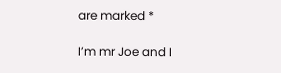are marked *

I’m mr Joe and I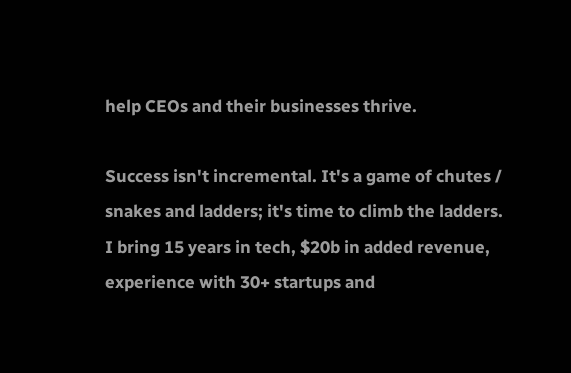help CEOs and their businesses thrive.

Success isn't incremental. It's a game of chutes / snakes and ladders; it's time to climb the ladders. I bring 15 years in tech, $20b in added revenue, experience with 30+ startups and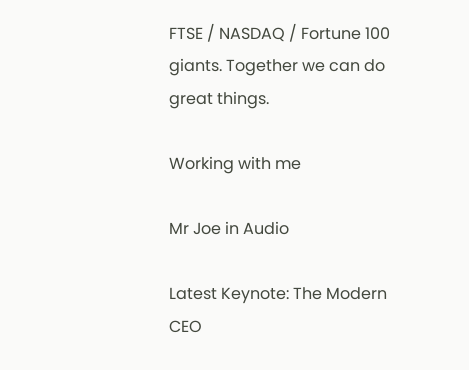FTSE / NASDAQ / Fortune 100 giants. Together we can do great things.

Working with me

Mr Joe in Audio

Latest Keynote: The Modern CEO